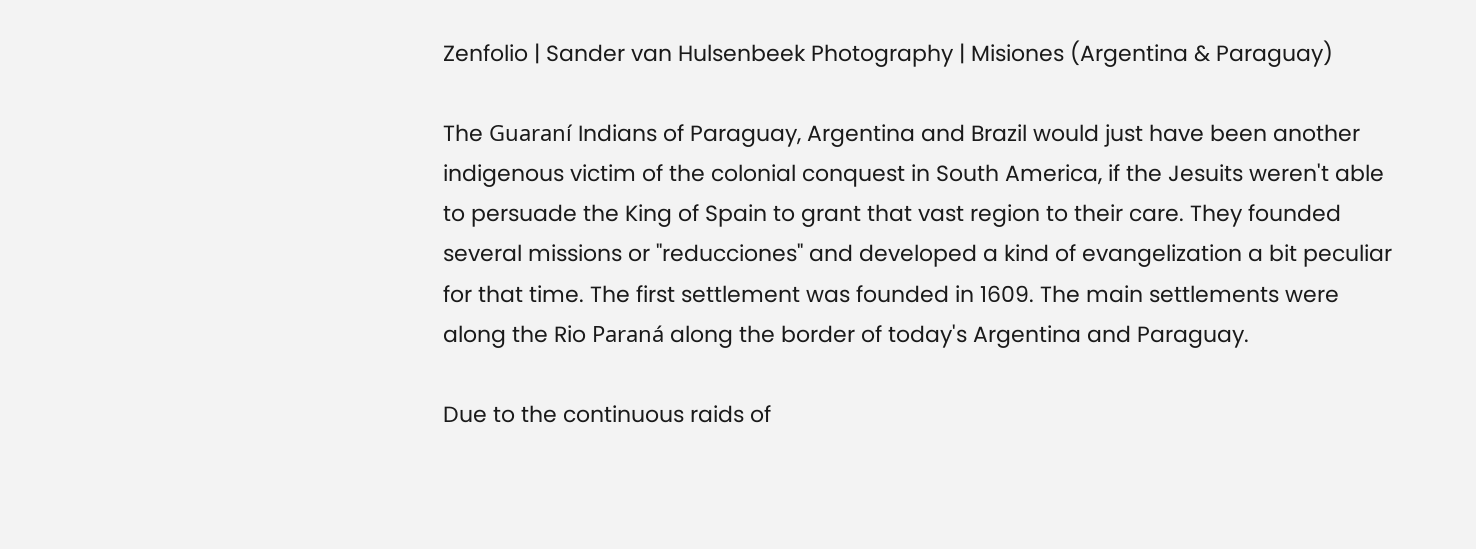Zenfolio | Sander van Hulsenbeek Photography | Misiones (Argentina & Paraguay)

The Guaraní Indians of Paraguay, Argentina and Brazil would just have been another indigenous victim of the colonial conquest in South America, if the Jesuits weren't able to persuade the King of Spain to grant that vast region to their care. They founded several missions or "reducciones" and developed a kind of evangelization a bit peculiar for that time. The first settlement was founded in 1609. The main settlements were along the Rio Paraná along the border of today's Argentina and Paraguay.

Due to the continuous raids of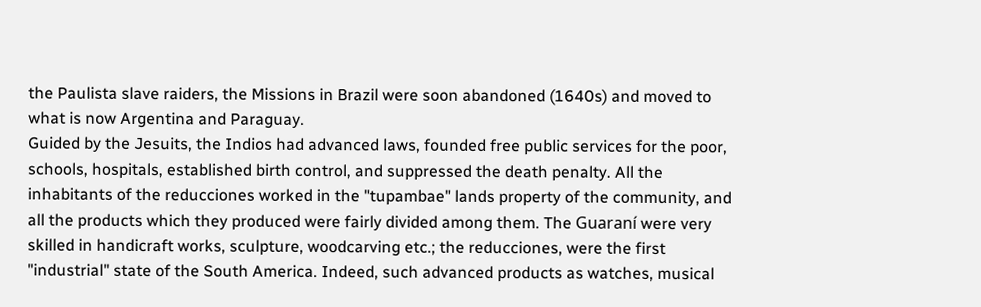the Paulista slave raiders, the Missions in Brazil were soon abandoned (1640s) and moved to what is now Argentina and Paraguay.
Guided by the Jesuits, the Indios had advanced laws, founded free public services for the poor, schools, hospitals, established birth control, and suppressed the death penalty. All the inhabitants of the reducciones worked in the "tupambae" lands property of the community, and all the products which they produced were fairly divided among them. The Guaraní were very skilled in handicraft works, sculpture, woodcarving etc.; the reducciones, were the first "industrial" state of the South America. Indeed, such advanced products as watches, musical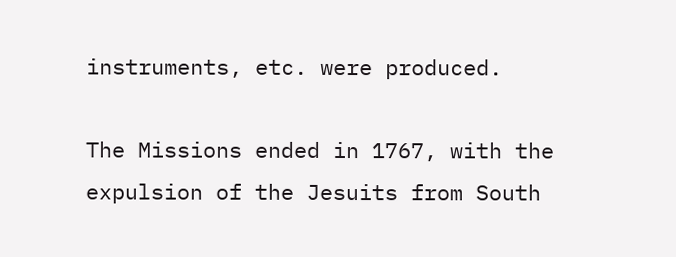instruments, etc. were produced.

The Missions ended in 1767, with the expulsion of the Jesuits from South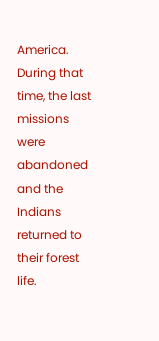America. During that time, the last missions were abandoned and the Indians returned to their forest life.